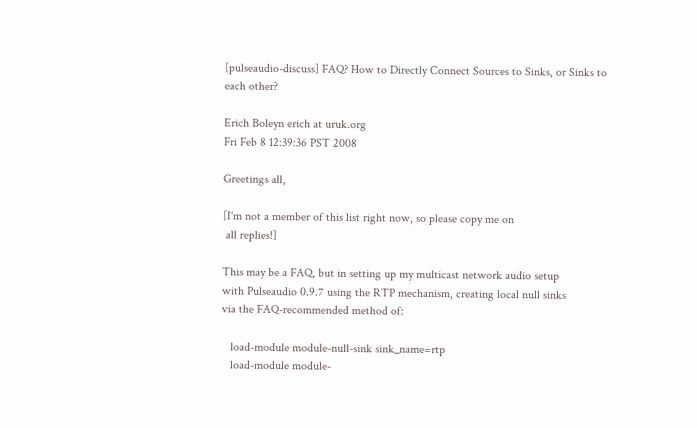[pulseaudio-discuss] FAQ? How to Directly Connect Sources to Sinks, or Sinks to each other?

Erich Boleyn erich at uruk.org
Fri Feb 8 12:39:36 PST 2008

Greetings all,

[I'm not a member of this list right now, so please copy me on
 all replies!]

This may be a FAQ, but in setting up my multicast network audio setup
with Pulseaudio 0.9.7 using the RTP mechanism, creating local null sinks
via the FAQ-recommended method of:

   load-module module-null-sink sink_name=rtp
   load-module module-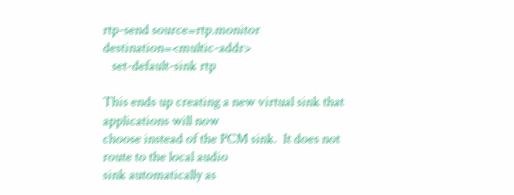rtp-send source=rtp.monitor destination=<multic-addr>
   set-default-sink rtp

This ends up creating a new virtual sink that applications will now
choose instead of the PCM sink.  It does not route to the local audio
sink automatically as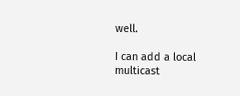well.

I can add a local multicast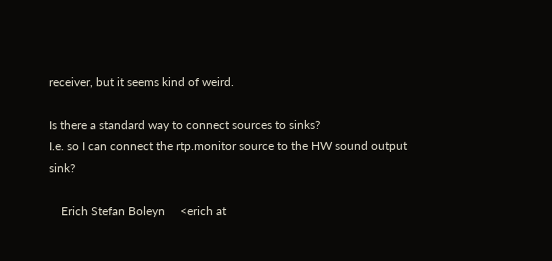receiver, but it seems kind of weird.

Is there a standard way to connect sources to sinks?
I.e. so I can connect the rtp.monitor source to the HW sound output sink?

    Erich Stefan Boleyn     <erich at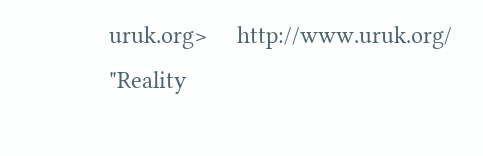uruk.org>     http://www.uruk.org/
"Reality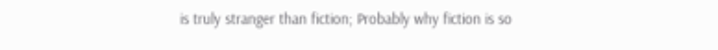is truly stranger than fiction; Probably why fiction is so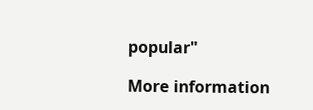popular"

More information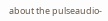about the pulseaudio-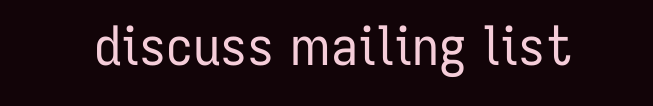discuss mailing list